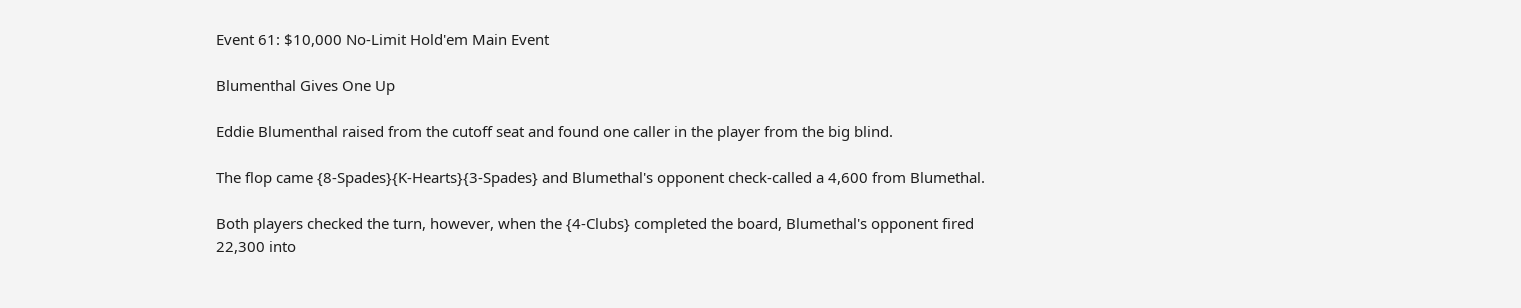Event 61: $10,000 No-Limit Hold'em Main Event

Blumenthal Gives One Up

Eddie Blumenthal raised from the cutoff seat and found one caller in the player from the big blind.

The flop came {8-Spades}{K-Hearts}{3-Spades} and Blumethal's opponent check-called a 4,600 from Blumethal.

Both players checked the turn, however, when the {4-Clubs} completed the board, Blumethal's opponent fired 22,300 into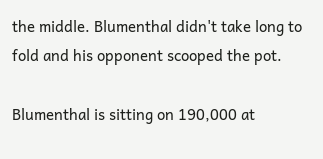the middle. Blumenthal didn't take long to fold and his opponent scooped the pot.

Blumenthal is sitting on 190,000 at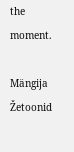the moment.

Mängija Žetoonid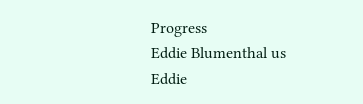Progress
Eddie Blumenthal us
Eddie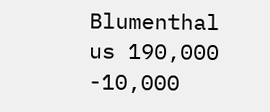Blumenthal
us 190,000 -10,000